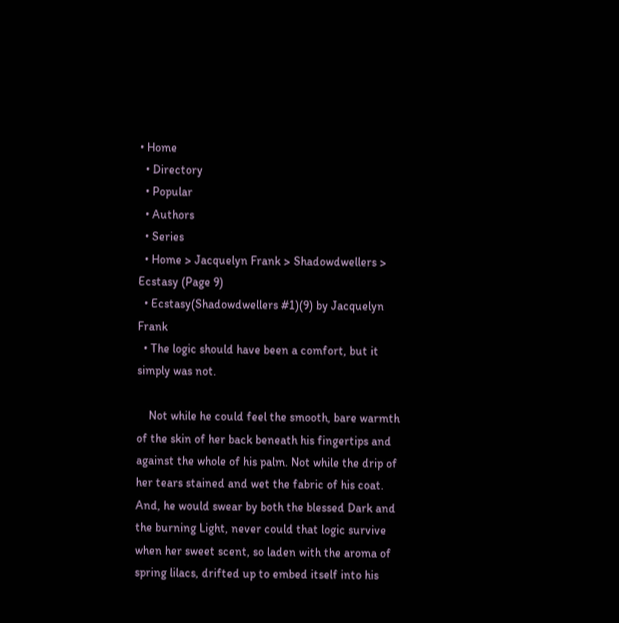• Home
  • Directory
  • Popular
  • Authors
  • Series
  • Home > Jacquelyn Frank > Shadowdwellers > Ecstasy (Page 9)
  • Ecstasy(Shadowdwellers #1)(9) by Jacquelyn Frank
  • The logic should have been a comfort, but it simply was not.

    Not while he could feel the smooth, bare warmth of the skin of her back beneath his fingertips and against the whole of his palm. Not while the drip of her tears stained and wet the fabric of his coat. And, he would swear by both the blessed Dark and the burning Light, never could that logic survive when her sweet scent, so laden with the aroma of spring lilacs, drifted up to embed itself into his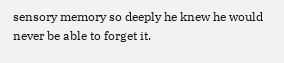sensory memory so deeply he knew he would never be able to forget it.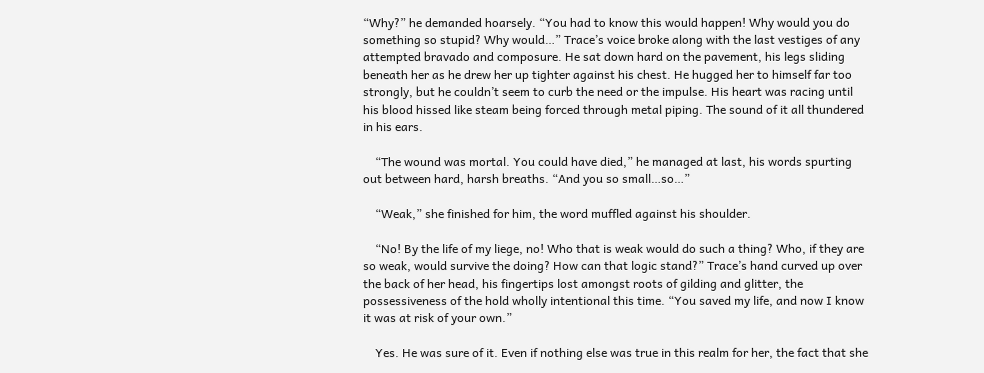“Why?” he demanded hoarsely. “You had to know this would happen! Why would you do something so stupid? Why would…” Trace’s voice broke along with the last vestiges of any attempted bravado and composure. He sat down hard on the pavement, his legs sliding beneath her as he drew her up tighter against his chest. He hugged her to himself far too strongly, but he couldn’t seem to curb the need or the impulse. His heart was racing until his blood hissed like steam being forced through metal piping. The sound of it all thundered in his ears.

    “The wound was mortal. You could have died,” he managed at last, his words spurting out between hard, harsh breaths. “And you so small…so…”

    “Weak,” she finished for him, the word muffled against his shoulder.

    “No! By the life of my liege, no! Who that is weak would do such a thing? Who, if they are so weak, would survive the doing? How can that logic stand?” Trace’s hand curved up over the back of her head, his fingertips lost amongst roots of gilding and glitter, the possessiveness of the hold wholly intentional this time. “You saved my life, and now I know it was at risk of your own.”

    Yes. He was sure of it. Even if nothing else was true in this realm for her, the fact that she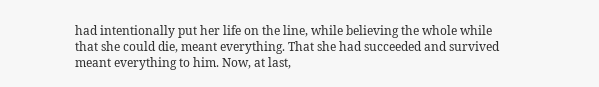had intentionally put her life on the line, while believing the whole while that she could die, meant everything. That she had succeeded and survived meant everything to him. Now, at last,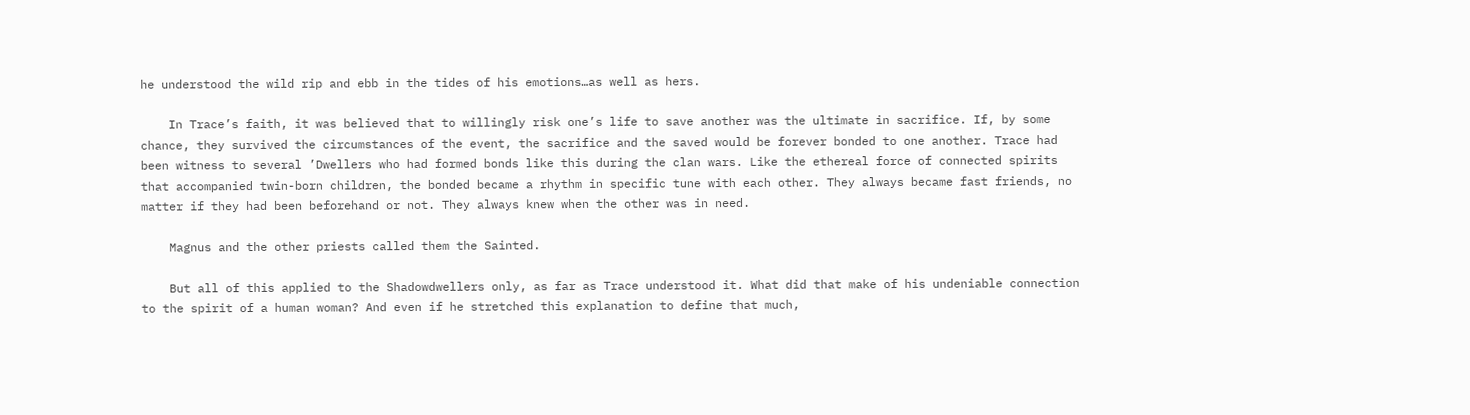he understood the wild rip and ebb in the tides of his emotions…as well as hers.

    In Trace’s faith, it was believed that to willingly risk one’s life to save another was the ultimate in sacrifice. If, by some chance, they survived the circumstances of the event, the sacrifice and the saved would be forever bonded to one another. Trace had been witness to several ’Dwellers who had formed bonds like this during the clan wars. Like the ethereal force of connected spirits that accompanied twin-born children, the bonded became a rhythm in specific tune with each other. They always became fast friends, no matter if they had been beforehand or not. They always knew when the other was in need.

    Magnus and the other priests called them the Sainted.

    But all of this applied to the Shadowdwellers only, as far as Trace understood it. What did that make of his undeniable connection to the spirit of a human woman? And even if he stretched this explanation to define that much,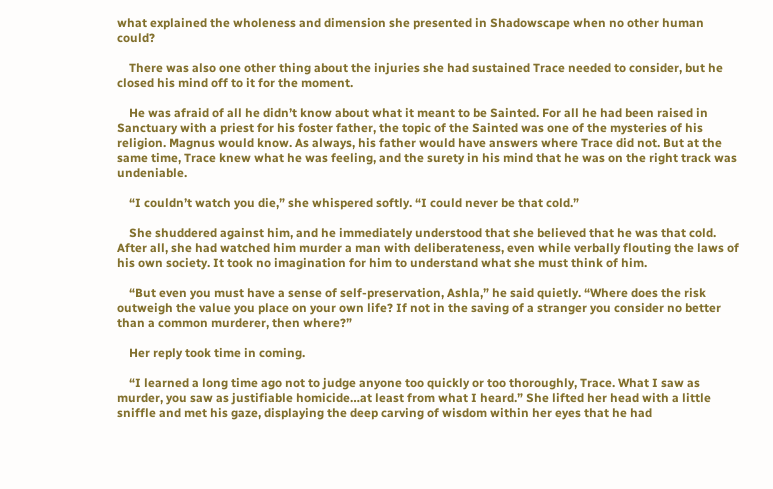what explained the wholeness and dimension she presented in Shadowscape when no other human could?

    There was also one other thing about the injuries she had sustained Trace needed to consider, but he closed his mind off to it for the moment.

    He was afraid of all he didn’t know about what it meant to be Sainted. For all he had been raised in Sanctuary with a priest for his foster father, the topic of the Sainted was one of the mysteries of his religion. Magnus would know. As always, his father would have answers where Trace did not. But at the same time, Trace knew what he was feeling, and the surety in his mind that he was on the right track was undeniable.

    “I couldn’t watch you die,” she whispered softly. “I could never be that cold.”

    She shuddered against him, and he immediately understood that she believed that he was that cold. After all, she had watched him murder a man with deliberateness, even while verbally flouting the laws of his own society. It took no imagination for him to understand what she must think of him.

    “But even you must have a sense of self-preservation, Ashla,” he said quietly. “Where does the risk outweigh the value you place on your own life? If not in the saving of a stranger you consider no better than a common murderer, then where?”

    Her reply took time in coming.

    “I learned a long time ago not to judge anyone too quickly or too thoroughly, Trace. What I saw as murder, you saw as justifiable homicide…at least from what I heard.” She lifted her head with a little sniffle and met his gaze, displaying the deep carving of wisdom within her eyes that he had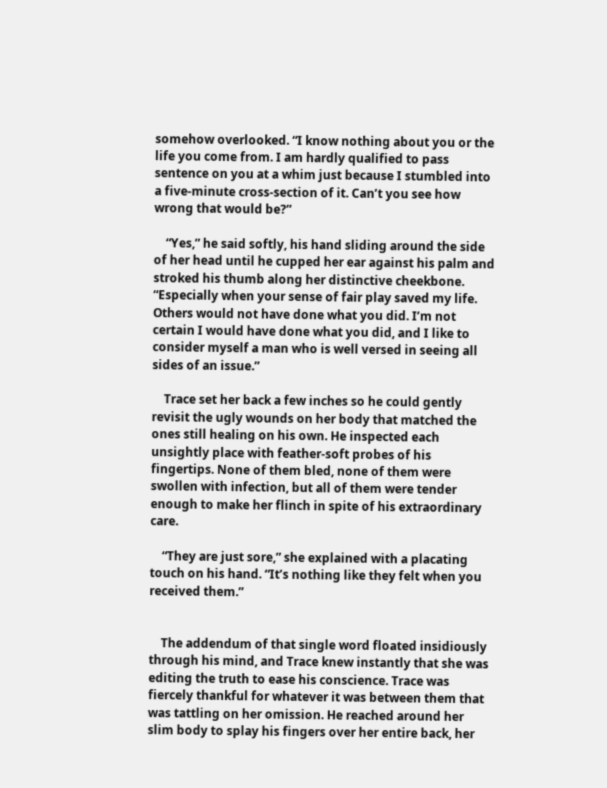somehow overlooked. “I know nothing about you or the life you come from. I am hardly qualified to pass sentence on you at a whim just because I stumbled into a five-minute cross-section of it. Can’t you see how wrong that would be?”

    “Yes,” he said softly, his hand sliding around the side of her head until he cupped her ear against his palm and stroked his thumb along her distinctive cheekbone. “Especially when your sense of fair play saved my life. Others would not have done what you did. I’m not certain I would have done what you did, and I like to consider myself a man who is well versed in seeing all sides of an issue.”

    Trace set her back a few inches so he could gently revisit the ugly wounds on her body that matched the ones still healing on his own. He inspected each unsightly place with feather-soft probes of his fingertips. None of them bled, none of them were swollen with infection, but all of them were tender enough to make her flinch in spite of his extraordinary care.

    “They are just sore,” she explained with a placating touch on his hand. “It’s nothing like they felt when you received them.”


    The addendum of that single word floated insidiously through his mind, and Trace knew instantly that she was editing the truth to ease his conscience. Trace was fiercely thankful for whatever it was between them that was tattling on her omission. He reached around her slim body to splay his fingers over her entire back, her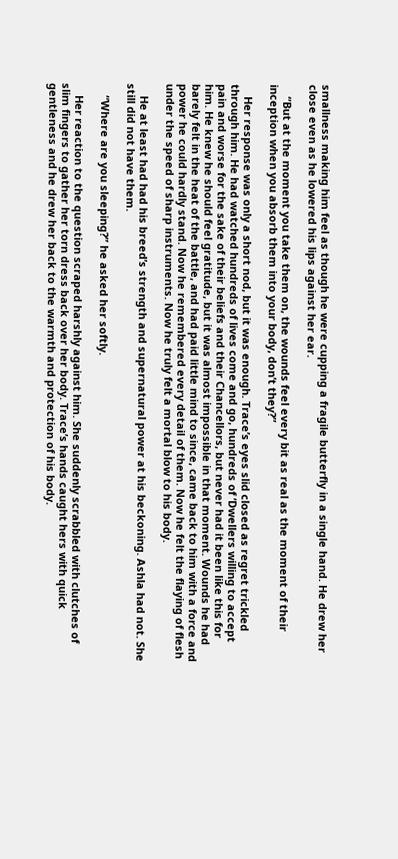smallness making him feel as though he were cupping a fragile butterfly in a single hand. He drew her close even as he lowered his lips against her ear.

    “But at the moment you take them on, the wounds feel every bit as real as the moment of their inception when you absorb them into your body, don’t they?”

    Her response was only a short nod, but it was enough. Trace’s eyes slid closed as regret trickled through him. He had watched hundreds of lives come and go, hundreds of ’Dwellers willing to accept pain and worse for the sake of their beliefs and their Chancellors, but never had it been like this for him. He knew he should feel gratitude, but it was almost impossible in that moment. Wounds he had barely felt in the heat of the battle, and had paid little mind to since, came back to him with a force and power he could hardly stand. Now he remembered every detail of them. Now he felt the flaying of flesh under the speed of sharp instruments. Now he truly felt a mortal blow to his body.

    He at least had had his breed’s strength and supernatural power at his beckoning. Ashla had not. She still did not have them.

    “Where are you sleeping?” he asked her softly.

    Her reaction to the question scraped harshly against him. She suddenly scrabbled with clutches of slim fingers to gather her torn dress back over her body. Trace’s hands caught hers with quick gentleness and he drew her back to the warmth and protection of his body.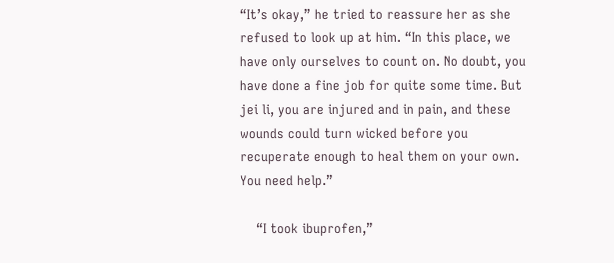“It’s okay,” he tried to reassure her as she refused to look up at him. “In this place, we have only ourselves to count on. No doubt, you have done a fine job for quite some time. But jei li, you are injured and in pain, and these wounds could turn wicked before you recuperate enough to heal them on your own. You need help.”

    “I took ibuprofen,”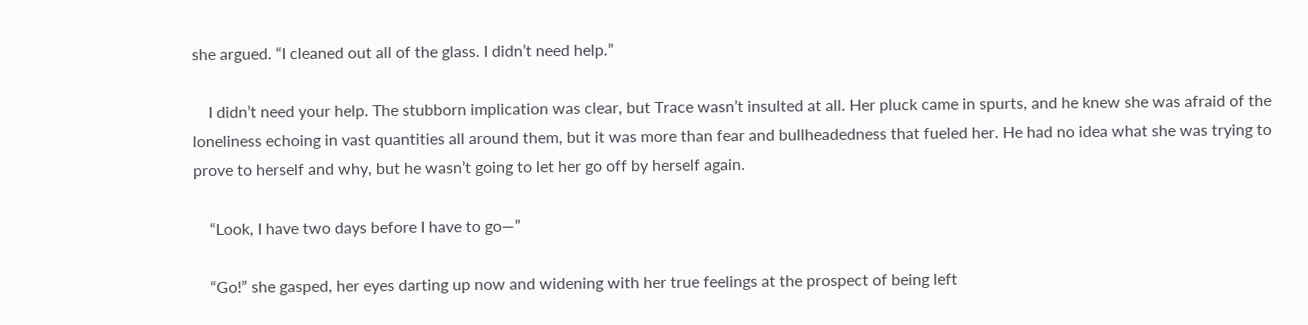she argued. “I cleaned out all of the glass. I didn’t need help.”

    I didn’t need your help. The stubborn implication was clear, but Trace wasn’t insulted at all. Her pluck came in spurts, and he knew she was afraid of the loneliness echoing in vast quantities all around them, but it was more than fear and bullheadedness that fueled her. He had no idea what she was trying to prove to herself and why, but he wasn’t going to let her go off by herself again.

    “Look, I have two days before I have to go—”

    “Go!” she gasped, her eyes darting up now and widening with her true feelings at the prospect of being left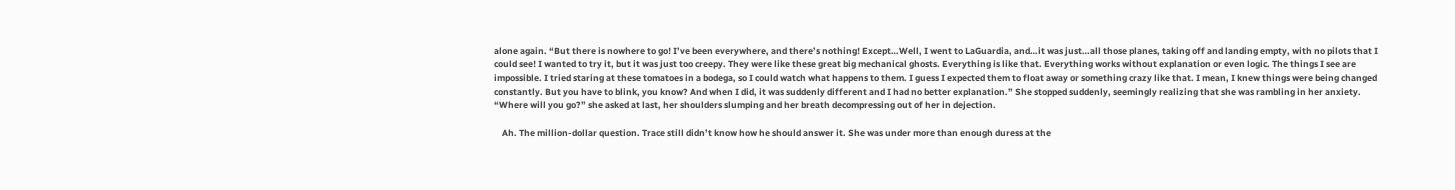alone again. “But there is nowhere to go! I’ve been everywhere, and there’s nothing! Except…Well, I went to LaGuardia, and…it was just…all those planes, taking off and landing empty, with no pilots that I could see! I wanted to try it, but it was just too creepy. They were like these great big mechanical ghosts. Everything is like that. Everything works without explanation or even logic. The things I see are impossible. I tried staring at these tomatoes in a bodega, so I could watch what happens to them. I guess I expected them to float away or something crazy like that. I mean, I knew things were being changed constantly. But you have to blink, you know? And when I did, it was suddenly different and I had no better explanation.” She stopped suddenly, seemingly realizing that she was rambling in her anxiety. “Where will you go?” she asked at last, her shoulders slumping and her breath decompressing out of her in dejection.

    Ah. The million-dollar question. Trace still didn’t know how he should answer it. She was under more than enough duress at the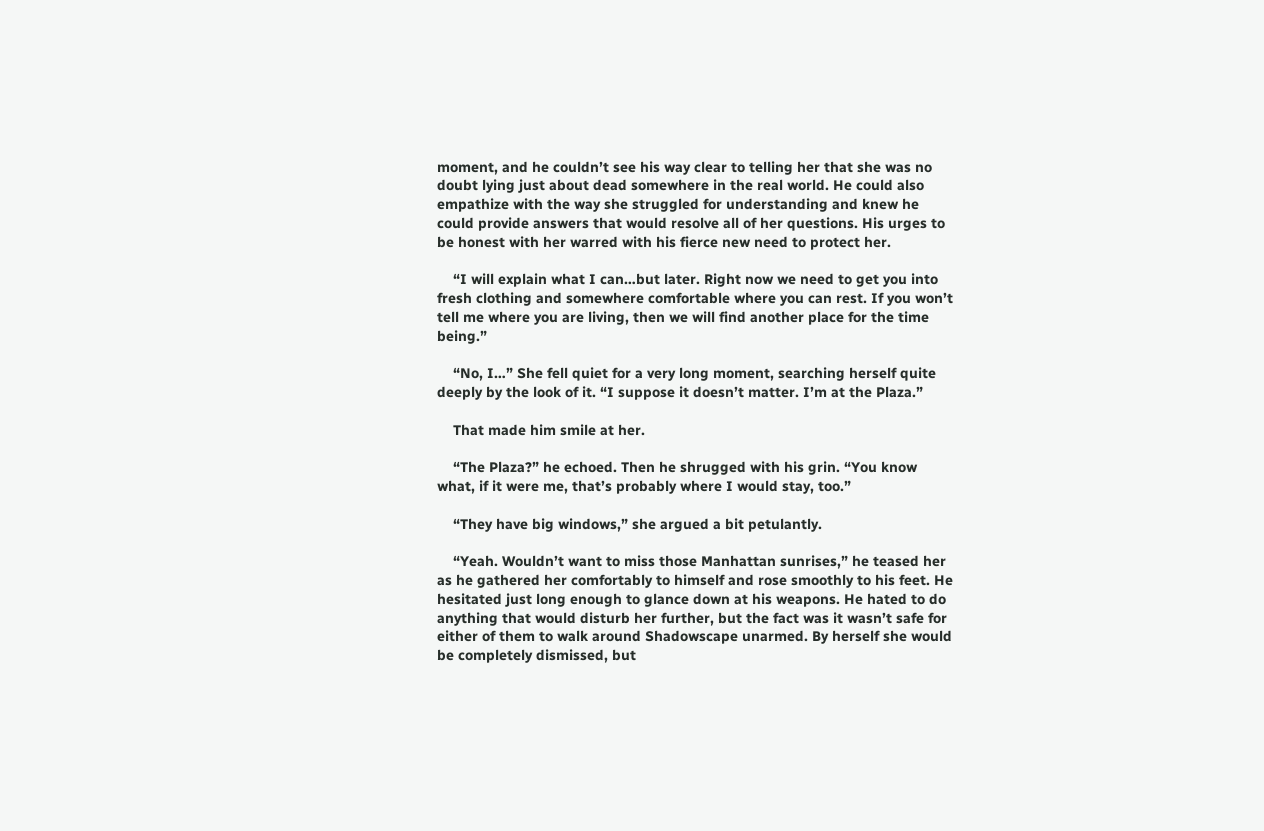moment, and he couldn’t see his way clear to telling her that she was no doubt lying just about dead somewhere in the real world. He could also empathize with the way she struggled for understanding and knew he could provide answers that would resolve all of her questions. His urges to be honest with her warred with his fierce new need to protect her.

    “I will explain what I can…but later. Right now we need to get you into fresh clothing and somewhere comfortable where you can rest. If you won’t tell me where you are living, then we will find another place for the time being.”

    “No, I…” She fell quiet for a very long moment, searching herself quite deeply by the look of it. “I suppose it doesn’t matter. I’m at the Plaza.”

    That made him smile at her.

    “The Plaza?” he echoed. Then he shrugged with his grin. “You know what, if it were me, that’s probably where I would stay, too.”

    “They have big windows,” she argued a bit petulantly.

    “Yeah. Wouldn’t want to miss those Manhattan sunrises,” he teased her as he gathered her comfortably to himself and rose smoothly to his feet. He hesitated just long enough to glance down at his weapons. He hated to do anything that would disturb her further, but the fact was it wasn’t safe for either of them to walk around Shadowscape unarmed. By herself she would be completely dismissed, but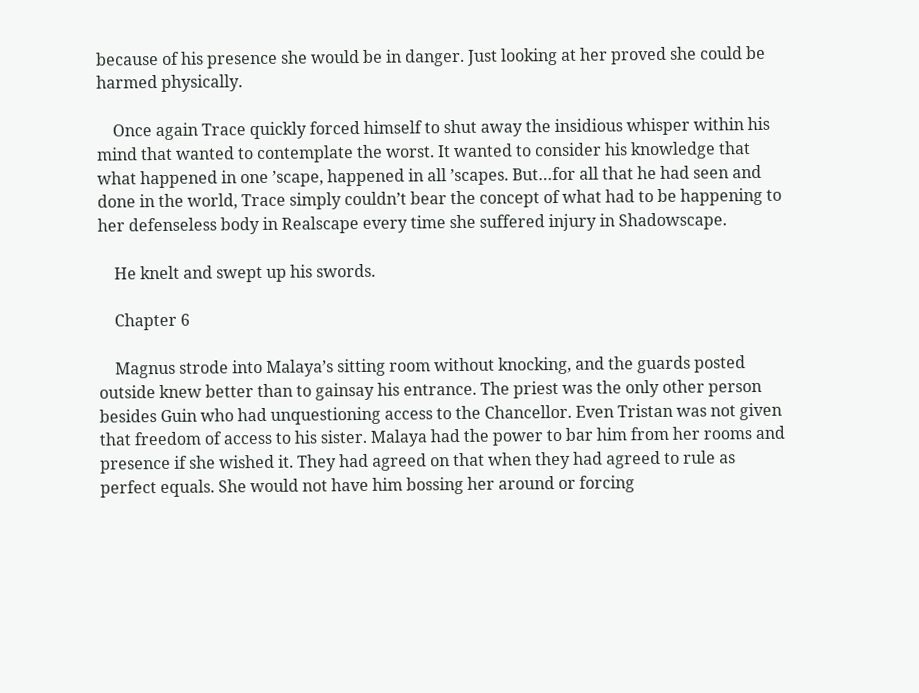because of his presence she would be in danger. Just looking at her proved she could be harmed physically.

    Once again Trace quickly forced himself to shut away the insidious whisper within his mind that wanted to contemplate the worst. It wanted to consider his knowledge that what happened in one ’scape, happened in all ’scapes. But…for all that he had seen and done in the world, Trace simply couldn’t bear the concept of what had to be happening to her defenseless body in Realscape every time she suffered injury in Shadowscape.

    He knelt and swept up his swords.

    Chapter 6

    Magnus strode into Malaya’s sitting room without knocking, and the guards posted outside knew better than to gainsay his entrance. The priest was the only other person besides Guin who had unquestioning access to the Chancellor. Even Tristan was not given that freedom of access to his sister. Malaya had the power to bar him from her rooms and presence if she wished it. They had agreed on that when they had agreed to rule as perfect equals. She would not have him bossing her around or forcing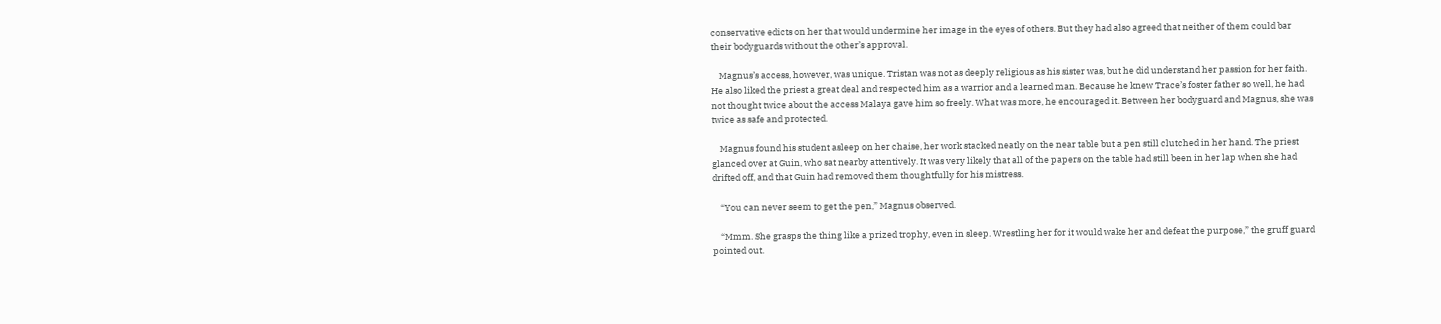conservative edicts on her that would undermine her image in the eyes of others. But they had also agreed that neither of them could bar their bodyguards without the other’s approval.

    Magnus’s access, however, was unique. Tristan was not as deeply religious as his sister was, but he did understand her passion for her faith. He also liked the priest a great deal and respected him as a warrior and a learned man. Because he knew Trace’s foster father so well, he had not thought twice about the access Malaya gave him so freely. What was more, he encouraged it. Between her bodyguard and Magnus, she was twice as safe and protected.

    Magnus found his student asleep on her chaise, her work stacked neatly on the near table but a pen still clutched in her hand. The priest glanced over at Guin, who sat nearby attentively. It was very likely that all of the papers on the table had still been in her lap when she had drifted off, and that Guin had removed them thoughtfully for his mistress.

    “You can never seem to get the pen,” Magnus observed.

    “Mmm. She grasps the thing like a prized trophy, even in sleep. Wrestling her for it would wake her and defeat the purpose,” the gruff guard pointed out.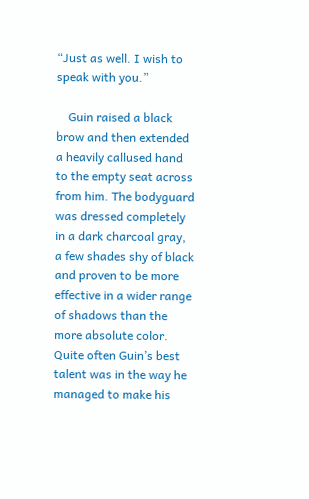“Just as well. I wish to speak with you.”

    Guin raised a black brow and then extended a heavily callused hand to the empty seat across from him. The bodyguard was dressed completely in a dark charcoal gray, a few shades shy of black and proven to be more effective in a wider range of shadows than the more absolute color. Quite often Guin’s best talent was in the way he managed to make his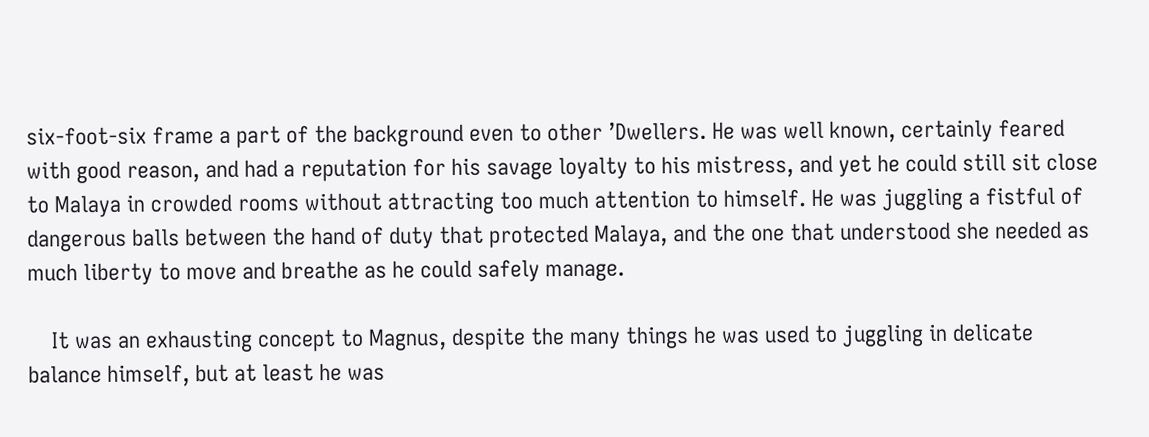six-foot-six frame a part of the background even to other ’Dwellers. He was well known, certainly feared with good reason, and had a reputation for his savage loyalty to his mistress, and yet he could still sit close to Malaya in crowded rooms without attracting too much attention to himself. He was juggling a fistful of dangerous balls between the hand of duty that protected Malaya, and the one that understood she needed as much liberty to move and breathe as he could safely manage.

    It was an exhausting concept to Magnus, despite the many things he was used to juggling in delicate balance himself, but at least he was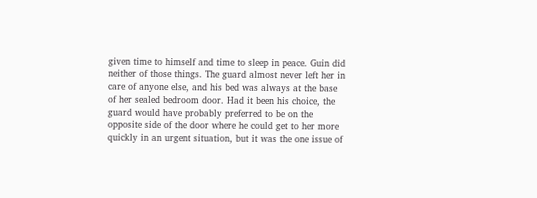given time to himself and time to sleep in peace. Guin did neither of those things. The guard almost never left her in care of anyone else, and his bed was always at the base of her sealed bedroom door. Had it been his choice, the guard would have probably preferred to be on the opposite side of the door where he could get to her more quickly in an urgent situation, but it was the one issue of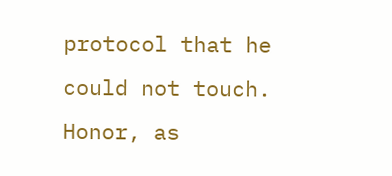protocol that he could not touch. Honor, as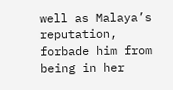well as Malaya’s reputation, forbade him from being in her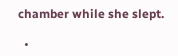chamber while she slept.

  •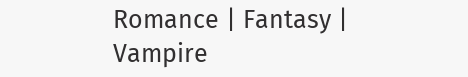Romance | Fantasy | Vampire